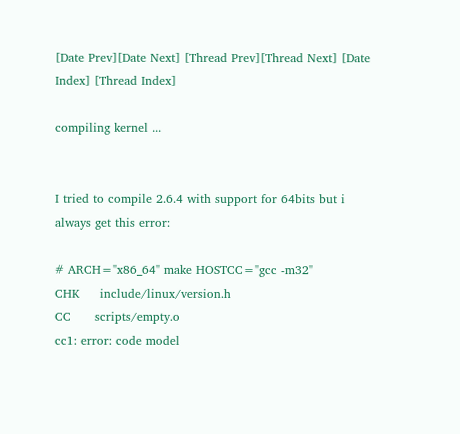[Date Prev][Date Next] [Thread Prev][Thread Next] [Date Index] [Thread Index]

compiling kernel ...


I tried to compile 2.6.4 with support for 64bits but i always get this error:

# ARCH="x86_64" make HOSTCC="gcc -m32"
CHK     include/linux/version.h
CC      scripts/empty.o
cc1: error: code model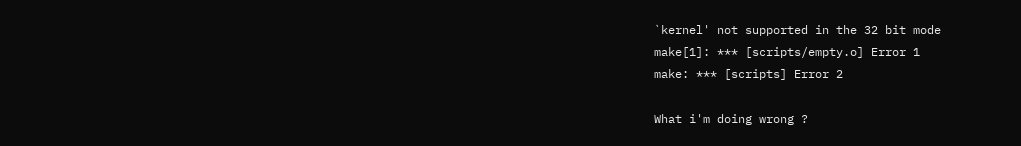`kernel' not supported in the 32 bit mode
make[1]: *** [scripts/empty.o] Error 1
make: *** [scripts] Error 2

What i'm doing wrong ?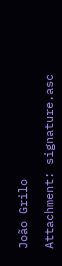João Grilo

Attachment: signature.asc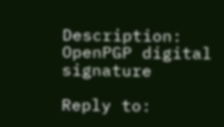Description: OpenPGP digital signature

Reply to: